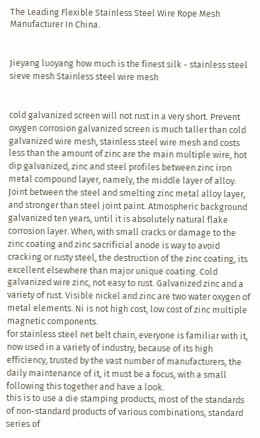The Leading Flexible Stainless Steel Wire Rope Mesh Manufacturer In China.


Jieyang luoyang how much is the finest silk - stainless steel sieve mesh Stainless steel wire mesh


cold galvanized screen will not rust in a very short. Prevent oxygen corrosion galvanized screen is much taller than cold galvanized wire mesh, stainless steel wire mesh and costs less than the amount of zinc are the main multiple wire, hot dip galvanized, zinc and steel profiles between zinc iron metal compound layer, namely, the middle layer of alloy. Joint between the steel and smelting zinc metal alloy layer, and stronger than steel joint paint. Atmospheric background galvanized ten years, until it is absolutely natural flake corrosion layer. When, with small cracks or damage to the zinc coating and zinc sacrificial anode is way to avoid cracking or rusty steel, the destruction of the zinc coating, its excellent elsewhere than major unique coating. Cold galvanized wire zinc, not easy to rust. Galvanized zinc and a variety of rust. Visible nickel and zinc are two water oxygen of metal elements. Ni is not high cost, low cost of zinc multiple magnetic components.
for stainless steel net belt chain, everyone is familiar with it, now used in a variety of industry, because of its high efficiency, trusted by the vast number of manufacturers, the daily maintenance of it, it must be a focus, with a small following this together and have a look.
this is to use a die stamping products, most of the standards of non-standard products of various combinations, standard series of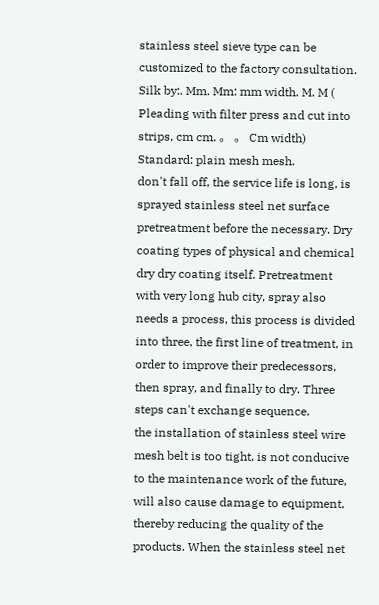stainless steel sieve type can be customized to the factory consultation. Silk by:. Mm. Mm: mm width. M. M ( Pleading with filter press and cut into strips, cm cm. 。 。 Cm width) Standard: plain mesh mesh.
don't fall off, the service life is long, is sprayed stainless steel net surface pretreatment before the necessary. Dry coating types of physical and chemical dry dry coating itself. Pretreatment with very long hub city, spray also needs a process, this process is divided into three, the first line of treatment, in order to improve their predecessors, then spray, and finally to dry. Three steps can't exchange sequence.
the installation of stainless steel wire mesh belt is too tight, is not conducive to the maintenance work of the future, will also cause damage to equipment, thereby reducing the quality of the products. When the stainless steel net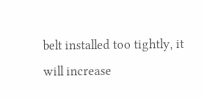belt installed too tightly, it will increase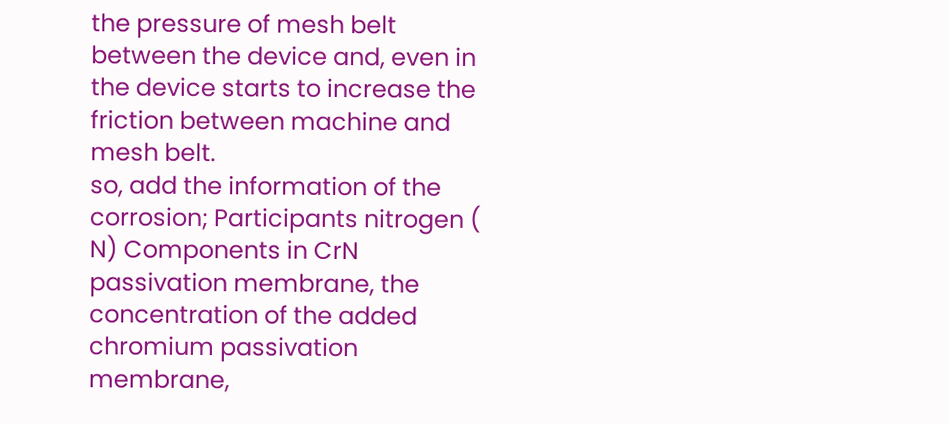the pressure of mesh belt between the device and, even in the device starts to increase the friction between machine and mesh belt.
so, add the information of the corrosion; Participants nitrogen ( N) Components in CrN passivation membrane, the concentration of the added chromium passivation membrane,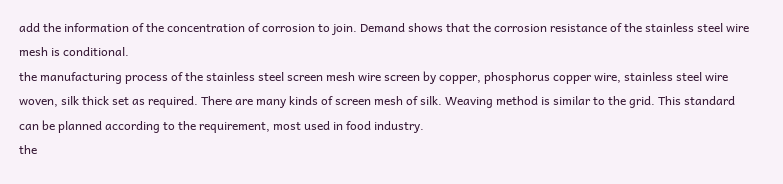add the information of the concentration of corrosion to join. Demand shows that the corrosion resistance of the stainless steel wire mesh is conditional.
the manufacturing process of the stainless steel screen mesh wire screen by copper, phosphorus copper wire, stainless steel wire woven, silk thick set as required. There are many kinds of screen mesh of silk. Weaving method is similar to the grid. This standard can be planned according to the requirement, most used in food industry.
the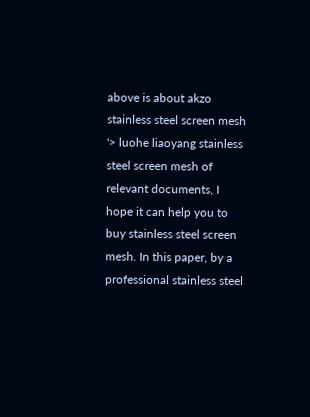above is about akzo stainless steel screen mesh '> luohe liaoyang stainless steel screen mesh of relevant documents, I hope it can help you to buy stainless steel screen mesh. In this paper, by a professional stainless steel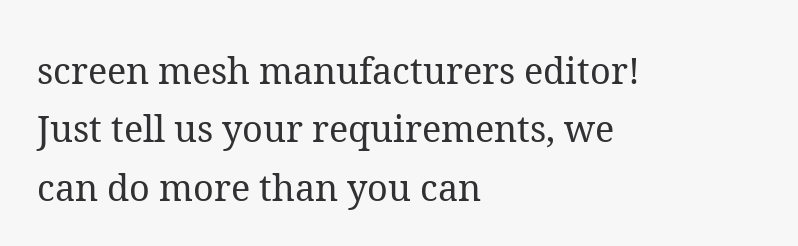screen mesh manufacturers editor!
Just tell us your requirements, we can do more than you can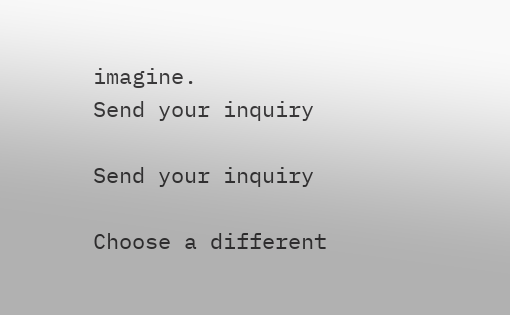imagine.
Send your inquiry

Send your inquiry

Choose a different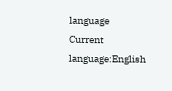language
Current language:English